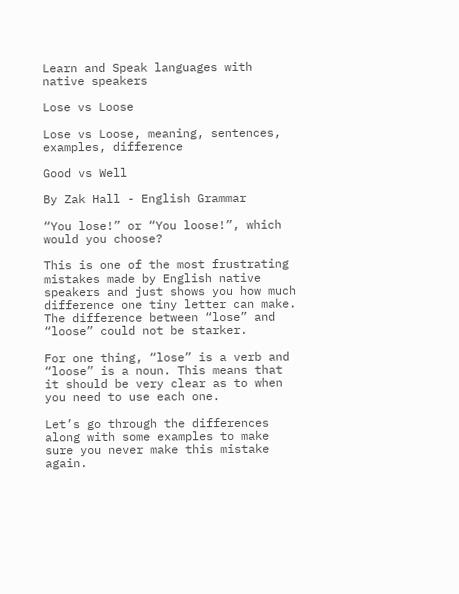Learn and Speak languages with native speakers

Lose vs Loose

Lose vs Loose, meaning, sentences, examples, difference

Good vs Well

By Zak Hall - English Grammar

“You lose!” or “You loose!”, which would you choose?

This is one of the most frustrating mistakes made by English native speakers and just shows you how much difference one tiny letter can make. The difference between “lose” and “loose” could not be starker.

For one thing, “lose” is a verb and “loose” is a noun. This means that it should be very clear as to when you need to use each one.

Let’s go through the differences along with some examples to make sure you never make this mistake again.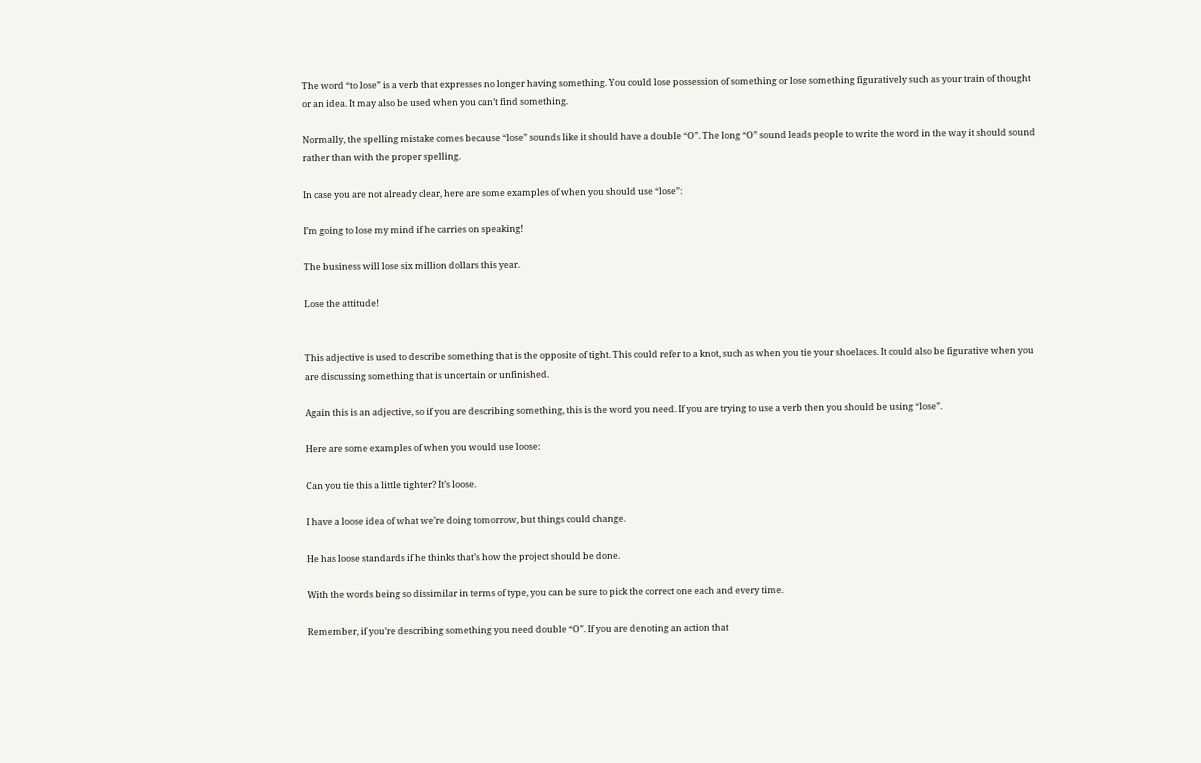The word “to lose” is a verb that expresses no longer having something. You could lose possession of something or lose something figuratively such as your train of thought or an idea. It may also be used when you can’t find something.

Normally, the spelling mistake comes because “lose” sounds like it should have a double “O”. The long “O” sound leads people to write the word in the way it should sound rather than with the proper spelling.

In case you are not already clear, here are some examples of when you should use “lose”:

I’m going to lose my mind if he carries on speaking!

The business will lose six million dollars this year.

Lose the attitude!


This adjective is used to describe something that is the opposite of tight. This could refer to a knot, such as when you tie your shoelaces. It could also be figurative when you are discussing something that is uncertain or unfinished.

Again this is an adjective, so if you are describing something, this is the word you need. If you are trying to use a verb then you should be using “lose”.

Here are some examples of when you would use loose:

Can you tie this a little tighter? It’s loose.

I have a loose idea of what we’re doing tomorrow, but things could change.

He has loose standards if he thinks that’s how the project should be done.

With the words being so dissimilar in terms of type, you can be sure to pick the correct one each and every time.

Remember, if you’re describing something you need double “O”. If you are denoting an action that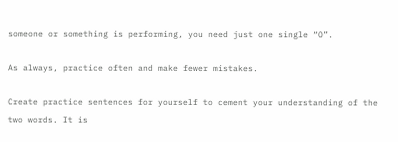someone or something is performing, you need just one single “O”.

As always, practice often and make fewer mistakes.

Create practice sentences for yourself to cement your understanding of the two words. It is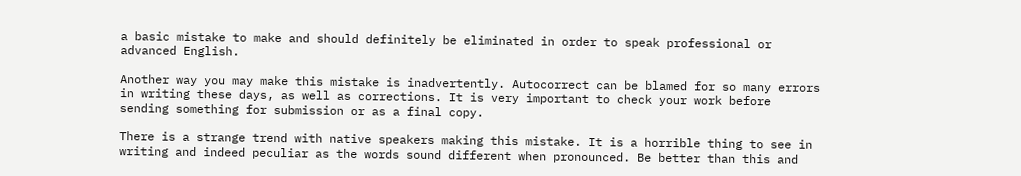a basic mistake to make and should definitely be eliminated in order to speak professional or advanced English.

Another way you may make this mistake is inadvertently. Autocorrect can be blamed for so many errors in writing these days, as well as corrections. It is very important to check your work before sending something for submission or as a final copy.

There is a strange trend with native speakers making this mistake. It is a horrible thing to see in writing and indeed peculiar as the words sound different when pronounced. Be better than this and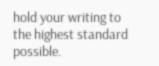hold your writing to the highest standard possible.